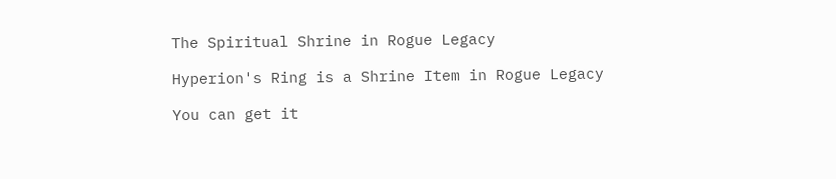The Spiritual Shrine in Rogue Legacy

Hyperion's Ring is a Shrine Item in Rogue Legacy

You can get it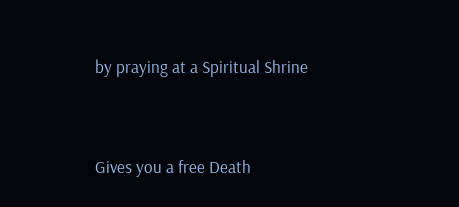by praying at a Spiritual Shrine


Gives you a free Death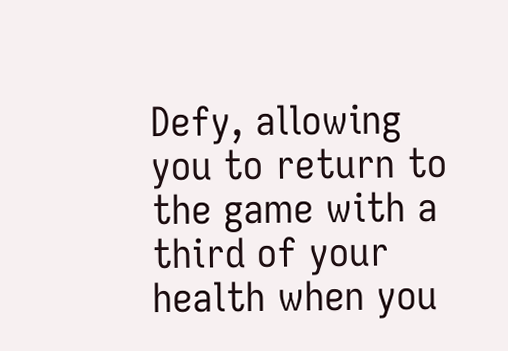Defy, allowing you to return to the game with a third of your health when you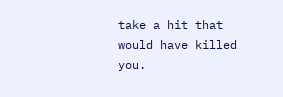take a hit that would have killed you.